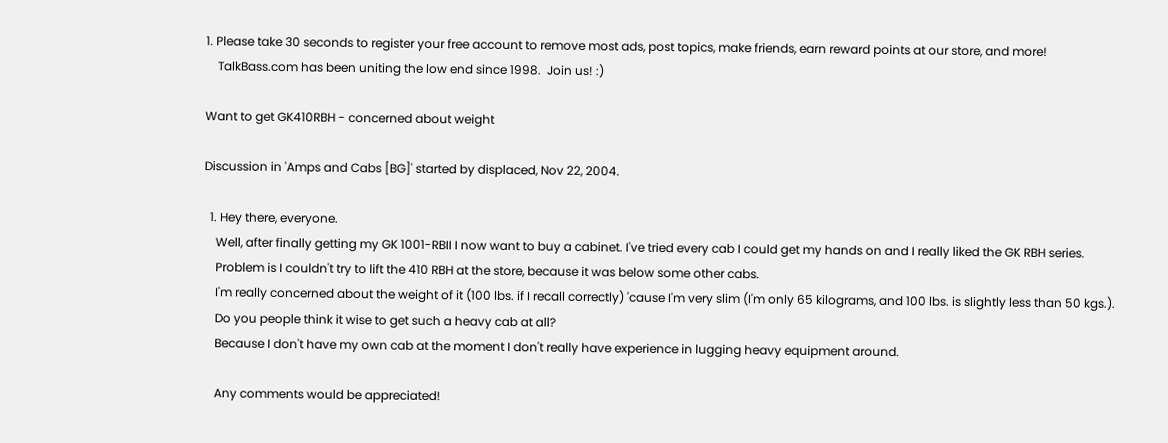1. Please take 30 seconds to register your free account to remove most ads, post topics, make friends, earn reward points at our store, and more!
    TalkBass.com has been uniting the low end since 1998.  Join us! :)

Want to get GK410RBH - concerned about weight

Discussion in 'Amps and Cabs [BG]' started by displaced, Nov 22, 2004.

  1. Hey there, everyone.
    Well, after finally getting my GK 1001-RBII I now want to buy a cabinet. I've tried every cab I could get my hands on and I really liked the GK RBH series.
    Problem is I couldn't try to lift the 410 RBH at the store, because it was below some other cabs.
    I'm really concerned about the weight of it (100 lbs. if I recall correctly) 'cause I'm very slim (I'm only 65 kilograms, and 100 lbs. is slightly less than 50 kgs.).
    Do you people think it wise to get such a heavy cab at all?
    Because I don't have my own cab at the moment I don't really have experience in lugging heavy equipment around.

    Any comments would be appreciated!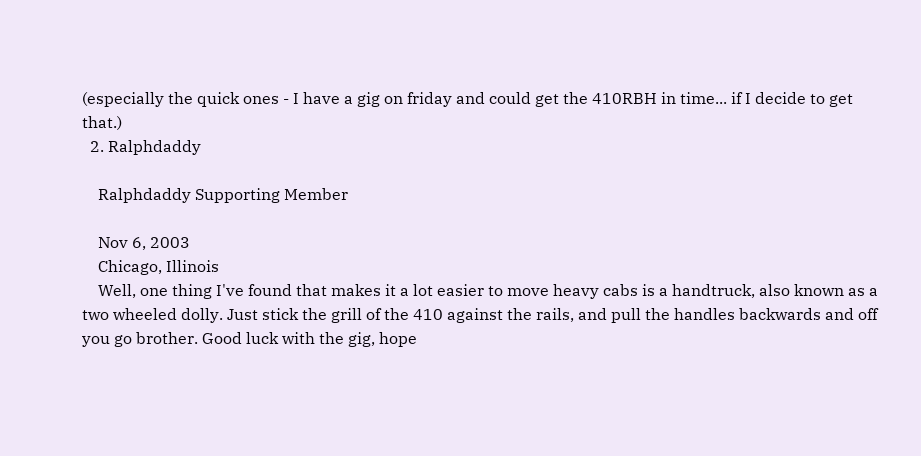(especially the quick ones - I have a gig on friday and could get the 410RBH in time... if I decide to get that.)
  2. Ralphdaddy

    Ralphdaddy Supporting Member

    Nov 6, 2003
    Chicago, Illinois
    Well, one thing I've found that makes it a lot easier to move heavy cabs is a handtruck, also known as a two wheeled dolly. Just stick the grill of the 410 against the rails, and pull the handles backwards and off you go brother. Good luck with the gig, hope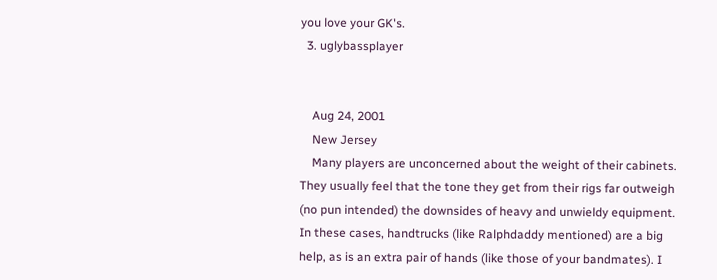you love your GK's.
  3. uglybassplayer


    Aug 24, 2001
    New Jersey
    Many players are unconcerned about the weight of their cabinets. They usually feel that the tone they get from their rigs far outweigh (no pun intended) the downsides of heavy and unwieldy equipment. In these cases, handtrucks (like Ralphdaddy mentioned) are a big help, as is an extra pair of hands (like those of your bandmates). I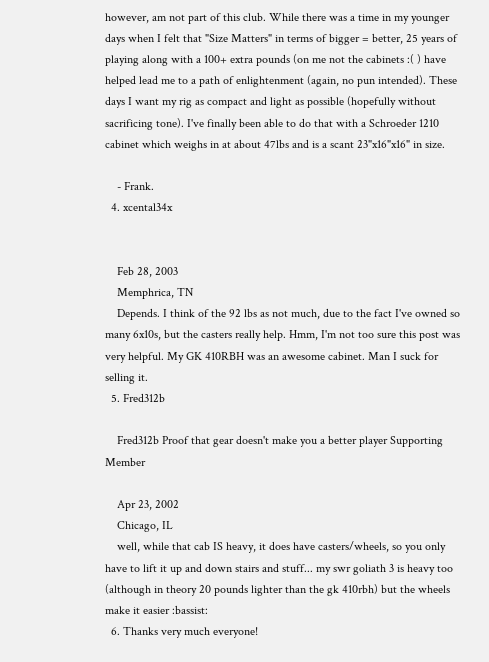however, am not part of this club. While there was a time in my younger days when I felt that "Size Matters" in terms of bigger = better, 25 years of playing along with a 100+ extra pounds (on me not the cabinets :( ) have helped lead me to a path of enlightenment (again, no pun intended). These days I want my rig as compact and light as possible (hopefully without sacrificing tone). I've finally been able to do that with a Schroeder 1210 cabinet which weighs in at about 47lbs and is a scant 23"x16"x16" in size.

    - Frank.
  4. xcental34x


    Feb 28, 2003
    Memphrica, TN
    Depends. I think of the 92 lbs as not much, due to the fact I've owned so many 6x10s, but the casters really help. Hmm, I'm not too sure this post was very helpful. My GK 410RBH was an awesome cabinet. Man I suck for selling it.
  5. Fred312b

    Fred312b Proof that gear doesn't make you a better player Supporting Member

    Apr 23, 2002
    Chicago, IL
    well, while that cab IS heavy, it does have casters/wheels, so you only have to lift it up and down stairs and stuff... my swr goliath 3 is heavy too (although in theory 20 pounds lighter than the gk 410rbh) but the wheels make it easier :bassist:
  6. Thanks very much everyone!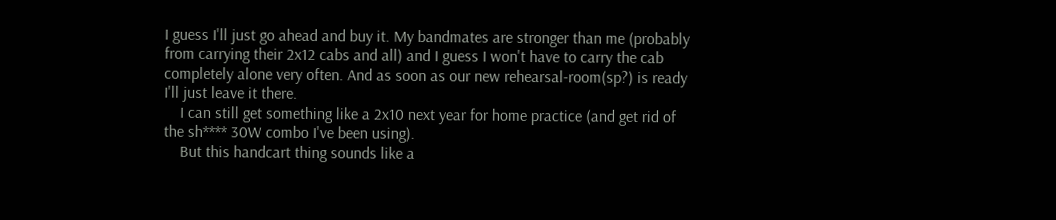I guess I'll just go ahead and buy it. My bandmates are stronger than me (probably from carrying their 2x12 cabs and all) and I guess I won't have to carry the cab completely alone very often. And as soon as our new rehearsal-room(sp?) is ready I'll just leave it there.
    I can still get something like a 2x10 next year for home practice (and get rid of the sh**** 30W combo I've been using).
    But this handcart thing sounds like a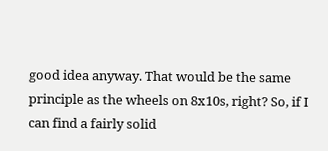good idea anyway. That would be the same principle as the wheels on 8x10s, right? So, if I can find a fairly solid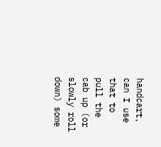handcart, can I use that to pull the cab up (or slowly roll down) some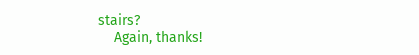stairs?
    Again, thanks!